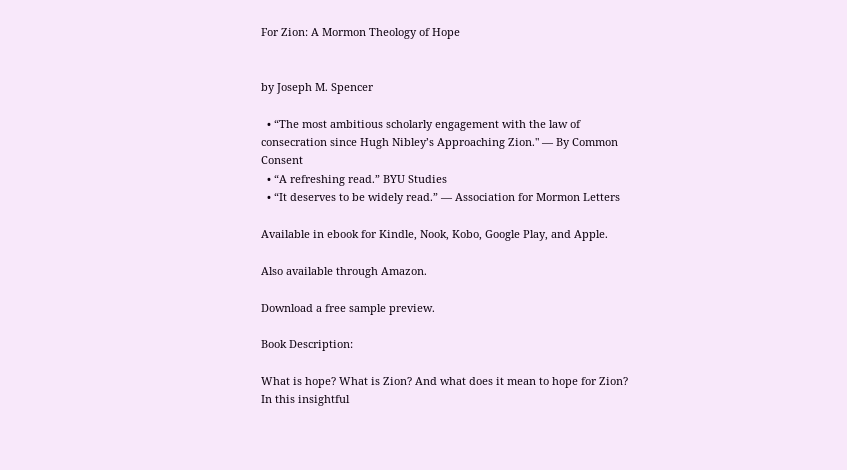For Zion: A Mormon Theology of Hope


by Joseph M. Spencer

  • “The most ambitious scholarly engagement with the law of consecration since Hugh Nibley’s Approaching Zion." — By Common Consent
  • “A refreshing read.” BYU Studies
  • “It deserves to be widely read.” — Association for Mormon Letters

Available in ebook for Kindle, Nook, Kobo, Google Play, and Apple.

Also available through Amazon.

Download a free sample preview.

Book Description:

What is hope? What is Zion? And what does it mean to hope for Zion? In this insightful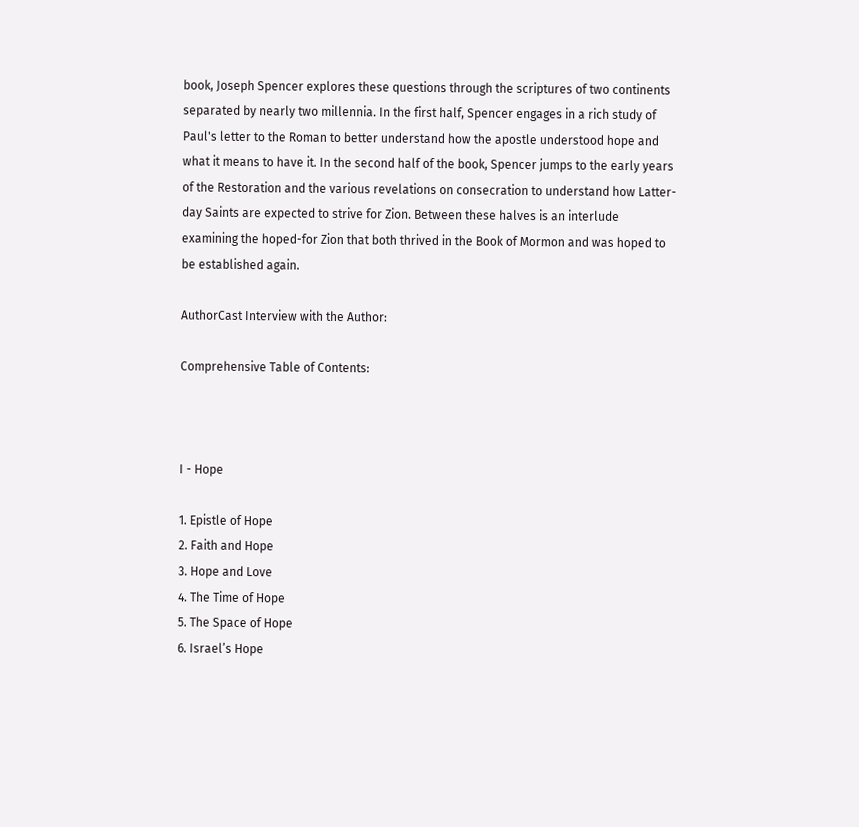book, Joseph Spencer explores these questions through the scriptures of two continents separated by nearly two millennia. In the first half, Spencer engages in a rich study of Paul's letter to the Roman to better understand how the apostle understood hope and what it means to have it. In the second half of the book, Spencer jumps to the early years of the Restoration and the various revelations on consecration to understand how Latter-day Saints are expected to strive for Zion. Between these halves is an interlude examining the hoped-for Zion that both thrived in the Book of Mormon and was hoped to be established again.

AuthorCast Interview with the Author:

Comprehensive Table of Contents:



I - Hope

1. Epistle of Hope
2. Faith and Hope
3. Hope and Love
4. The Time of Hope
5. The Space of Hope
6. Israel’s Hope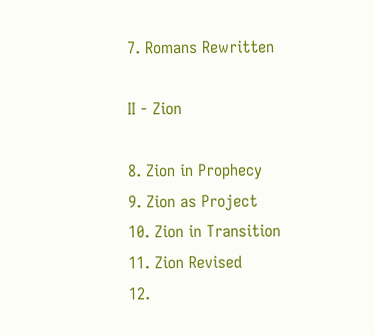7. Romans Rewritten

II - Zion

8. Zion in Prophecy
9. Zion as Project
10. Zion in Transition
11. Zion Revised
12.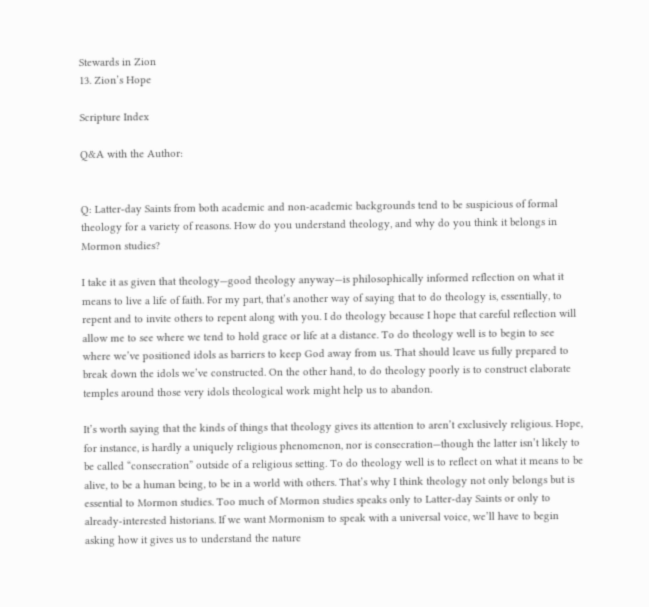Stewards in Zion
13. Zion’s Hope

Scripture Index

Q&A with the Author:


Q: Latter-day Saints from both academic and non-academic backgrounds tend to be suspicious of formal theology for a variety of reasons. How do you understand theology, and why do you think it belongs in Mormon studies?

I take it as given that theology—good theology anyway—is philosophically informed reflection on what it means to live a life of faith. For my part, that’s another way of saying that to do theology is, essentially, to repent and to invite others to repent along with you. I do theology because I hope that careful reflection will allow me to see where we tend to hold grace or life at a distance. To do theology well is to begin to see where we’ve positioned idols as barriers to keep God away from us. That should leave us fully prepared to break down the idols we’ve constructed. On the other hand, to do theology poorly is to construct elaborate temples around those very idols theological work might help us to abandon.

It’s worth saying that the kinds of things that theology gives its attention to aren’t exclusively religious. Hope, for instance, is hardly a uniquely religious phenomenon, nor is consecration—though the latter isn’t likely to be called “consecration” outside of a religious setting. To do theology well is to reflect on what it means to be alive, to be a human being, to be in a world with others. That’s why I think theology not only belongs but is essential to Mormon studies. Too much of Mormon studies speaks only to Latter-day Saints or only to already-interested historians. If we want Mormonism to speak with a universal voice, we’ll have to begin asking how it gives us to understand the nature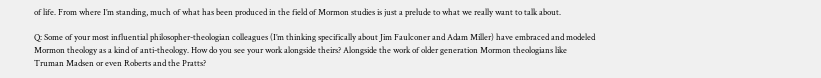of life. From where I’m standing, much of what has been produced in the field of Mormon studies is just a prelude to what we really want to talk about.

Q: Some of your most influential philosopher-theologian colleagues (I’m thinking specifically about Jim Faulconer and Adam Miller) have embraced and modeled Mormon theology as a kind of anti-theology. How do you see your work alongside theirs? Alongside the work of older generation Mormon theologians like Truman Madsen or even Roberts and the Pratts?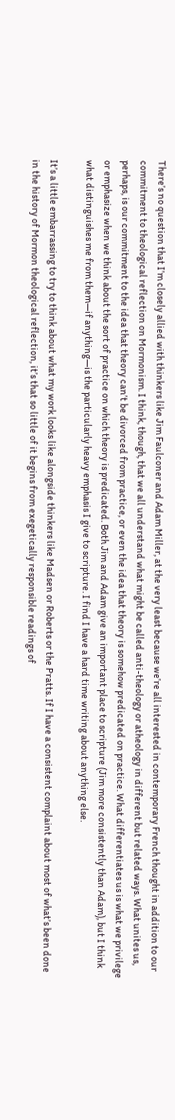There’s no question that I’m closely allied with thinkers like Jim Faulconer and Adam Miller, at the very least because we’re all interested in contemporary French thought in addition to our commitment to theological reflection on Mormonism. I think, though, that we all understand what might be called anti-theology or atheology in different but related ways. What unites us, perhaps, is our commitment to the idea that theory can’t be divorced from practice, or even the idea that theory is somehow predicated on practice. What differentiates us is what we privilege or emphasize when we think about the sort of practice on which theory is predicated. Both Jim and Adam give an important place to scripture (Jim more consistently than Adam), but I think what distinguishes me from them—if anything—is the particularly heavy emphasis I give to scripture. I find I have a hard time writing about anything else.

It’s a little embarrassing to try to think about what my work looks like alongside thinkers like Madsen or Roberts or the Pratts. If I have a consistent complaint about most of what’s been done in the history of Mormon theological reflection, it’s that so little of it begins from exegetically responsible readings of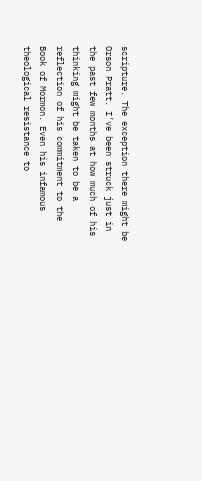scripture. The exception there might be Orson Pratt. I’ve been struck just in the past few months at how much of his thinking might be taken to be a reflection of his commitment to the Book of Mormon. Even his infamous theological resistance to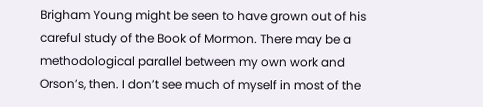Brigham Young might be seen to have grown out of his careful study of the Book of Mormon. There may be a methodological parallel between my own work and Orson’s, then. I don’t see much of myself in most of the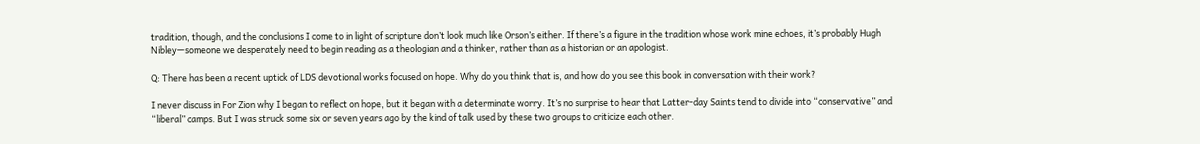tradition, though, and the conclusions I come to in light of scripture don’t look much like Orson’s either. If there’s a figure in the tradition whose work mine echoes, it’s probably Hugh Nibley—someone we desperately need to begin reading as a theologian and a thinker, rather than as a historian or an apologist.

Q: There has been a recent uptick of LDS devotional works focused on hope. Why do you think that is, and how do you see this book in conversation with their work?

I never discuss in For Zion why I began to reflect on hope, but it began with a determinate worry. It’s no surprise to hear that Latter-day Saints tend to divide into “conservative” and “liberal” camps. But I was struck some six or seven years ago by the kind of talk used by these two groups to criticize each other.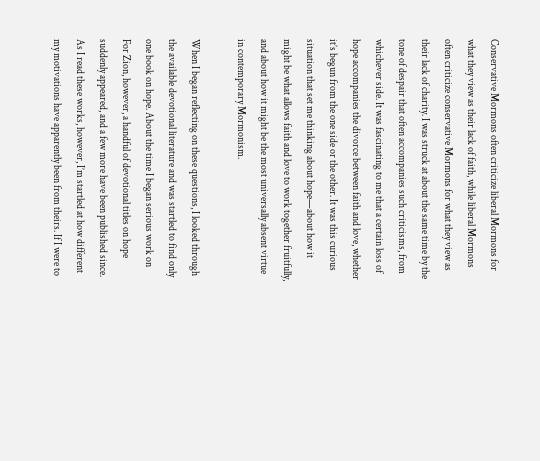Conservative Mormons often criticize liberal Mormons for what they view as their lack of faith, while liberal Mormons often criticize conservative Mormons for what they view as their lack of charity. I was struck at about the same time by the tone of despair that often accompanies such criticisms, from whichever side. It was fascinating to me that a certain loss of hope accompanies the divorce between faith and love, whether it’s begun from the one side or the other. It was this curious situation that set me thinking about hope—about how it might be what allows faith and love to work together fruitfully, and about how it might be the most universally absent virtue in contemporary Mormonism.

When I began reflecting on these questions, I looked through the available devotional literature and was startled to find only one book on hope. About the time I began serious work on For Zion, however, a handful of devotional titles on hope suddenly appeared, and a few more have been published since. As I read these works, however, I’m startled at how different my motivations have apparently been from theirs. If I were to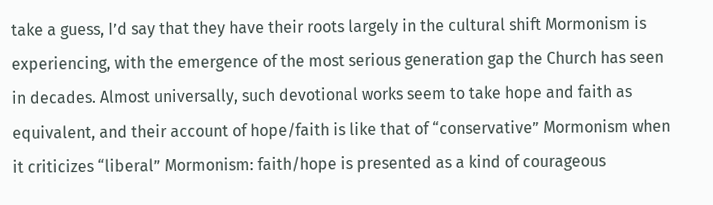take a guess, I’d say that they have their roots largely in the cultural shift Mormonism is experiencing, with the emergence of the most serious generation gap the Church has seen in decades. Almost universally, such devotional works seem to take hope and faith as equivalent, and their account of hope/faith is like that of “conservative” Mormonism when it criticizes “liberal” Mormonism: faith/hope is presented as a kind of courageous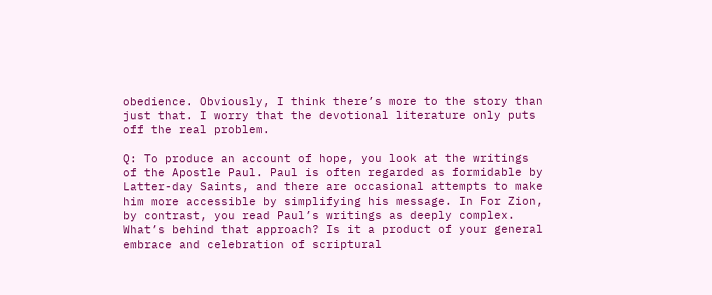obedience. Obviously, I think there’s more to the story than just that. I worry that the devotional literature only puts off the real problem.

Q: To produce an account of hope, you look at the writings of the Apostle Paul. Paul is often regarded as formidable by Latter-day Saints, and there are occasional attempts to make him more accessible by simplifying his message. In For Zion, by contrast, you read Paul’s writings as deeply complex. What’s behind that approach? Is it a product of your general embrace and celebration of scriptural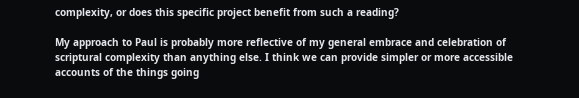complexity, or does this specific project benefit from such a reading?

My approach to Paul is probably more reflective of my general embrace and celebration of scriptural complexity than anything else. I think we can provide simpler or more accessible accounts of the things going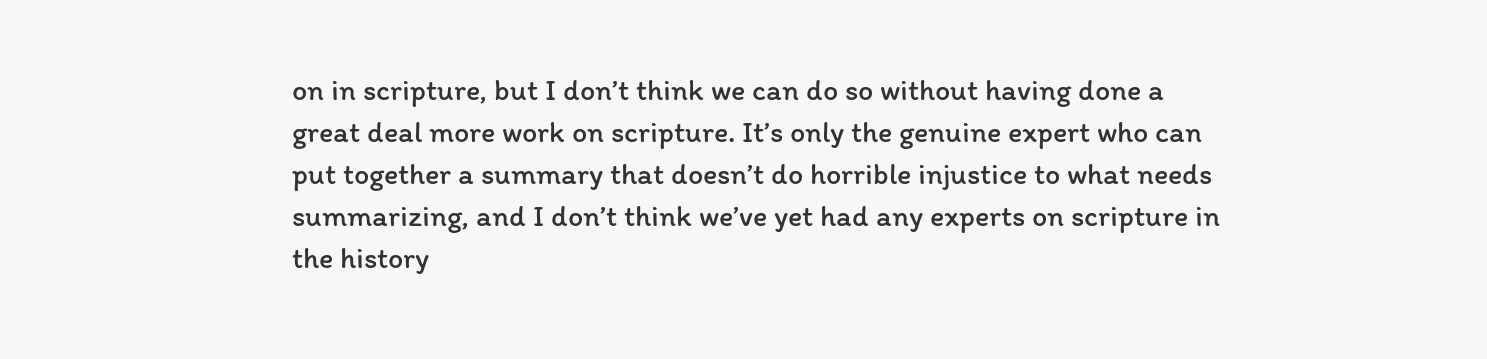on in scripture, but I don’t think we can do so without having done a great deal more work on scripture. It’s only the genuine expert who can put together a summary that doesn’t do horrible injustice to what needs summarizing, and I don’t think we’ve yet had any experts on scripture in the history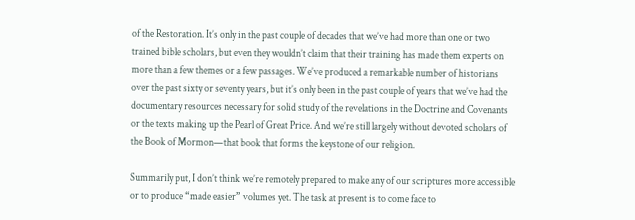of the Restoration. It’s only in the past couple of decades that we’ve had more than one or two trained bible scholars, but even they wouldn’t claim that their training has made them experts on more than a few themes or a few passages. We’ve produced a remarkable number of historians over the past sixty or seventy years, but it’s only been in the past couple of years that we’ve had the documentary resources necessary for solid study of the revelations in the Doctrine and Covenants or the texts making up the Pearl of Great Price. And we’re still largely without devoted scholars of the Book of Mormon—that book that forms the keystone of our religion.

Summarily put, I don’t think we’re remotely prepared to make any of our scriptures more accessible or to produce “made easier” volumes yet. The task at present is to come face to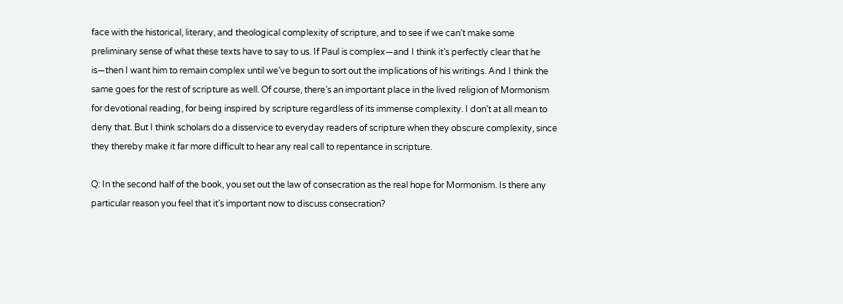face with the historical, literary, and theological complexity of scripture, and to see if we can’t make some preliminary sense of what these texts have to say to us. If Paul is complex—and I think it’s perfectly clear that he is—then I want him to remain complex until we’ve begun to sort out the implications of his writings. And I think the same goes for the rest of scripture as well. Of course, there’s an important place in the lived religion of Mormonism for devotional reading, for being inspired by scripture regardless of its immense complexity. I don’t at all mean to deny that. But I think scholars do a disservice to everyday readers of scripture when they obscure complexity, since they thereby make it far more difficult to hear any real call to repentance in scripture.

Q: In the second half of the book, you set out the law of consecration as the real hope for Mormonism. Is there any particular reason you feel that it’s important now to discuss consecration?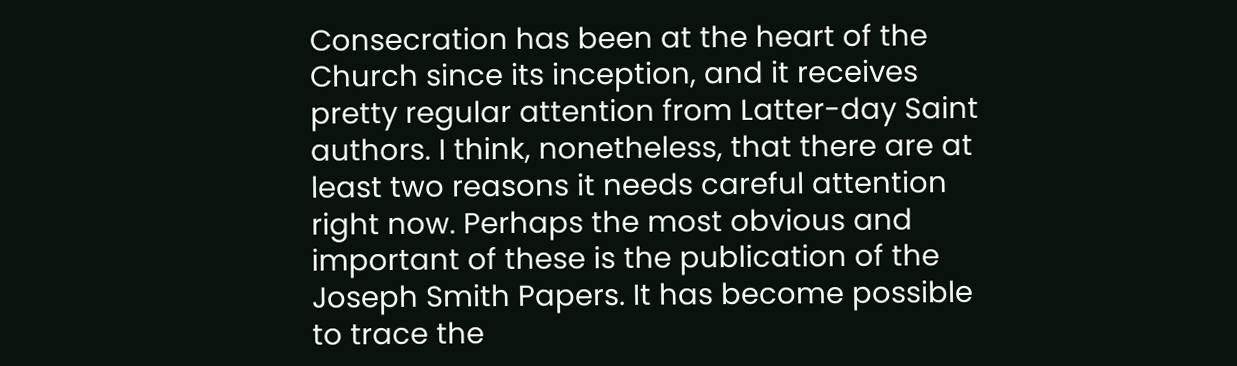Consecration has been at the heart of the Church since its inception, and it receives pretty regular attention from Latter-day Saint authors. I think, nonetheless, that there are at least two reasons it needs careful attention right now. Perhaps the most obvious and important of these is the publication of the Joseph Smith Papers. It has become possible to trace the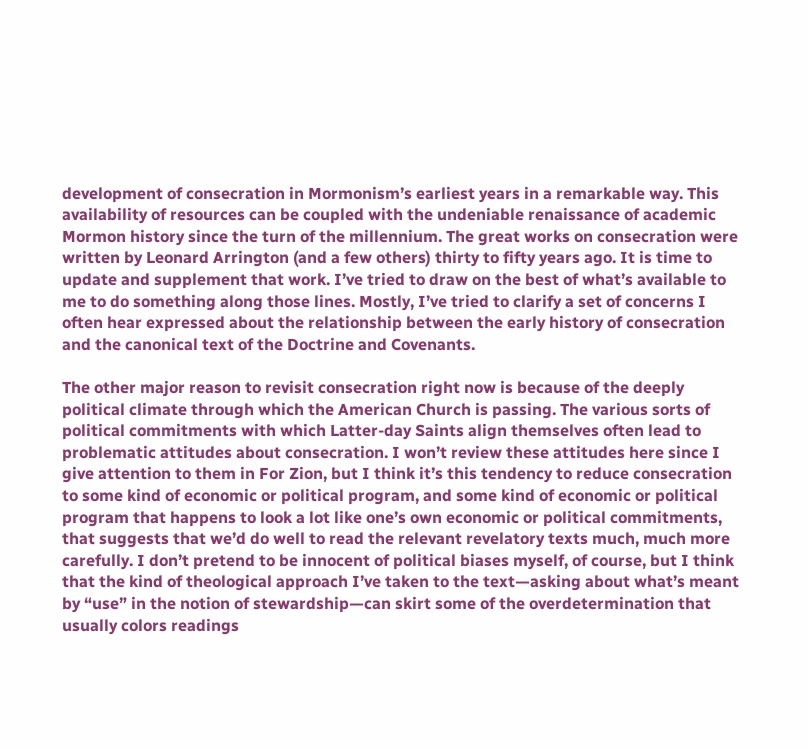development of consecration in Mormonism’s earliest years in a remarkable way. This availability of resources can be coupled with the undeniable renaissance of academic Mormon history since the turn of the millennium. The great works on consecration were written by Leonard Arrington (and a few others) thirty to fifty years ago. It is time to update and supplement that work. I’ve tried to draw on the best of what’s available to me to do something along those lines. Mostly, I’ve tried to clarify a set of concerns I often hear expressed about the relationship between the early history of consecration and the canonical text of the Doctrine and Covenants.

The other major reason to revisit consecration right now is because of the deeply political climate through which the American Church is passing. The various sorts of political commitments with which Latter-day Saints align themselves often lead to problematic attitudes about consecration. I won’t review these attitudes here since I give attention to them in For Zion, but I think it’s this tendency to reduce consecration to some kind of economic or political program, and some kind of economic or political program that happens to look a lot like one’s own economic or political commitments, that suggests that we’d do well to read the relevant revelatory texts much, much more carefully. I don’t pretend to be innocent of political biases myself, of course, but I think that the kind of theological approach I’ve taken to the text—asking about what’s meant by “use” in the notion of stewardship—can skirt some of the overdetermination that usually colors readings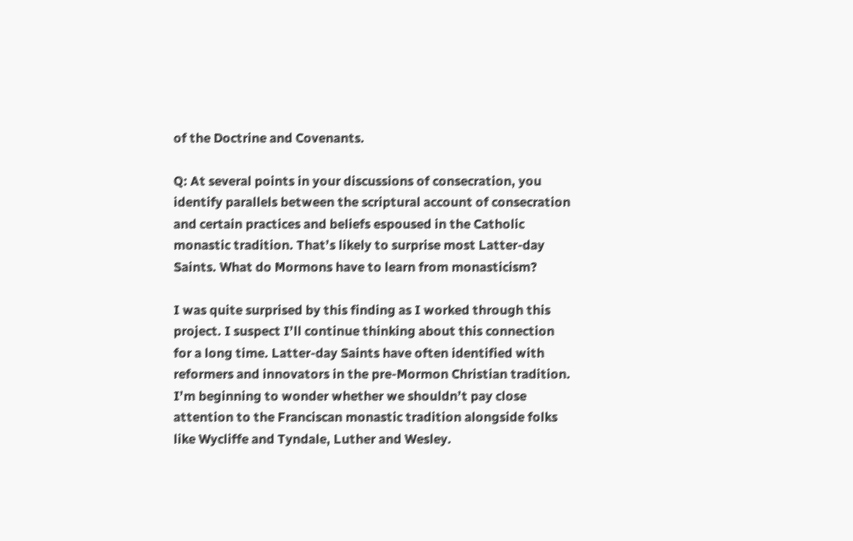of the Doctrine and Covenants.

Q: At several points in your discussions of consecration, you identify parallels between the scriptural account of consecration and certain practices and beliefs espoused in the Catholic monastic tradition. That’s likely to surprise most Latter-day Saints. What do Mormons have to learn from monasticism?

I was quite surprised by this finding as I worked through this project. I suspect I’ll continue thinking about this connection for a long time. Latter-day Saints have often identified with reformers and innovators in the pre-Mormon Christian tradition. I’m beginning to wonder whether we shouldn’t pay close attention to the Franciscan monastic tradition alongside folks like Wycliffe and Tyndale, Luther and Wesley.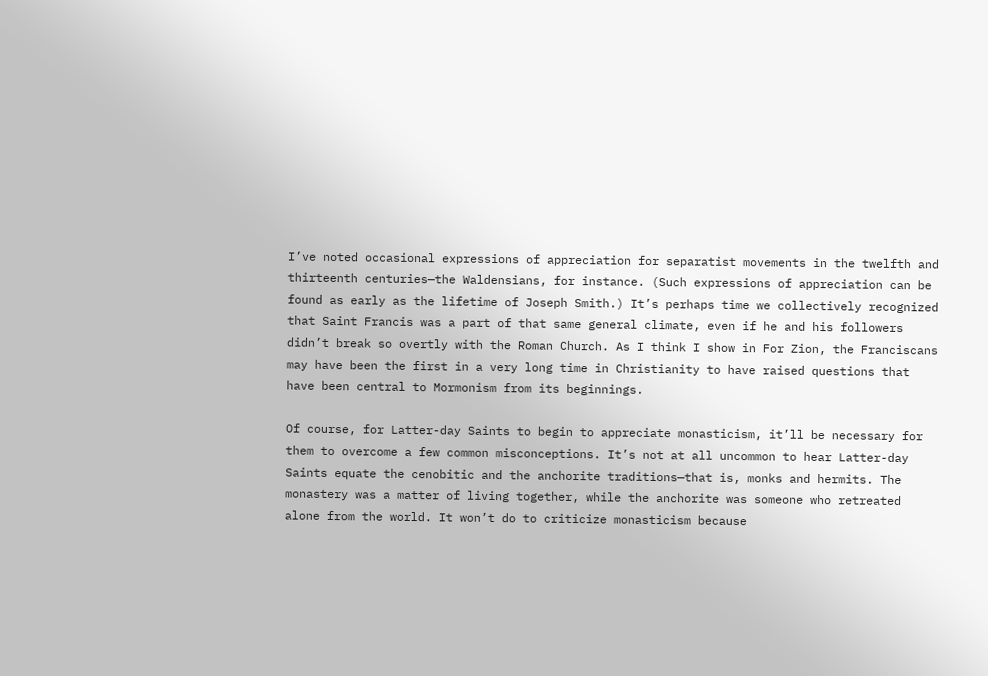I’ve noted occasional expressions of appreciation for separatist movements in the twelfth and thirteenth centuries—the Waldensians, for instance. (Such expressions of appreciation can be found as early as the lifetime of Joseph Smith.) It’s perhaps time we collectively recognized that Saint Francis was a part of that same general climate, even if he and his followers didn’t break so overtly with the Roman Church. As I think I show in For Zion, the Franciscans may have been the first in a very long time in Christianity to have raised questions that have been central to Mormonism from its beginnings.

Of course, for Latter-day Saints to begin to appreciate monasticism, it’ll be necessary for them to overcome a few common misconceptions. It’s not at all uncommon to hear Latter-day Saints equate the cenobitic and the anchorite traditions—that is, monks and hermits. The monastery was a matter of living together, while the anchorite was someone who retreated alone from the world. It won’t do to criticize monasticism because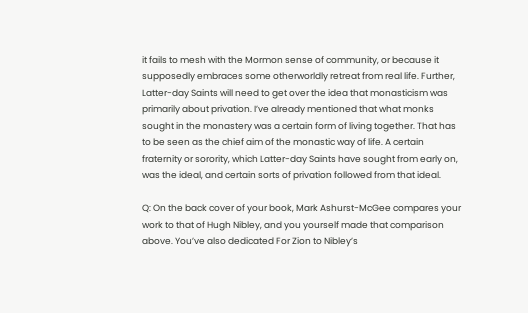it fails to mesh with the Mormon sense of community, or because it supposedly embraces some otherworldly retreat from real life. Further, Latter-day Saints will need to get over the idea that monasticism was primarily about privation. I’ve already mentioned that what monks sought in the monastery was a certain form of living together. That has to be seen as the chief aim of the monastic way of life. A certain fraternity or sorority, which Latter-day Saints have sought from early on, was the ideal, and certain sorts of privation followed from that ideal.

Q: On the back cover of your book, Mark Ashurst-McGee compares your work to that of Hugh Nibley, and you yourself made that comparison above. You’ve also dedicated For Zion to Nibley’s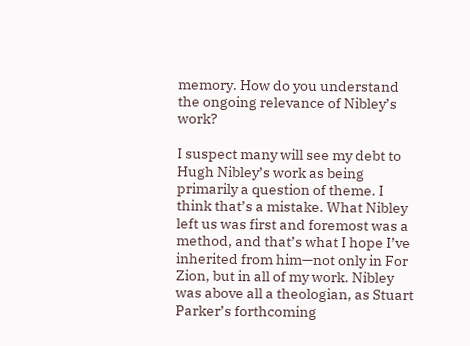memory. How do you understand the ongoing relevance of Nibley’s work?

I suspect many will see my debt to Hugh Nibley’s work as being primarily a question of theme. I think that’s a mistake. What Nibley left us was first and foremost was a method, and that’s what I hope I’ve inherited from him—not only in For Zion, but in all of my work. Nibley was above all a theologian, as Stuart Parker’s forthcoming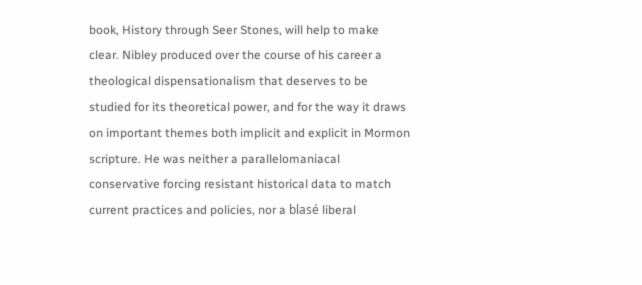book, History through Seer Stones, will help to make clear. Nibley produced over the course of his career a theological dispensationalism that deserves to be studied for its theoretical power, and for the way it draws on important themes both implicit and explicit in Mormon scripture. He was neither a parallelomaniacal conservative forcing resistant historical data to match current practices and policies, nor a blasé liberal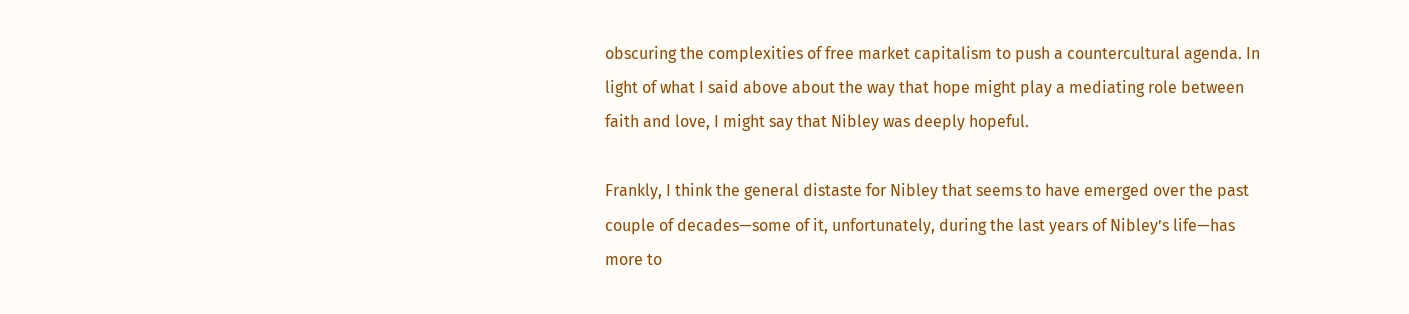obscuring the complexities of free market capitalism to push a countercultural agenda. In light of what I said above about the way that hope might play a mediating role between faith and love, I might say that Nibley was deeply hopeful.

Frankly, I think the general distaste for Nibley that seems to have emerged over the past couple of decades—some of it, unfortunately, during the last years of Nibley’s life—has more to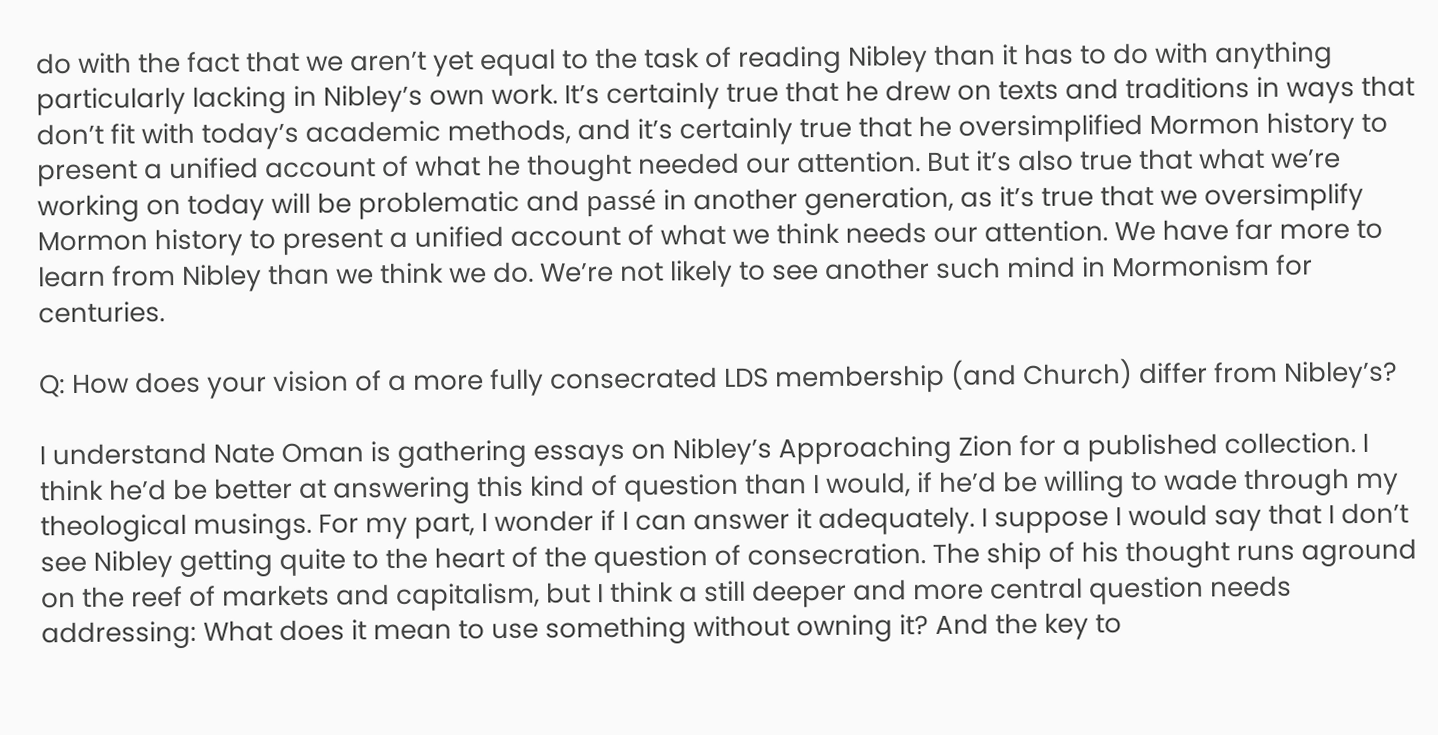do with the fact that we aren’t yet equal to the task of reading Nibley than it has to do with anything particularly lacking in Nibley’s own work. It’s certainly true that he drew on texts and traditions in ways that don’t fit with today’s academic methods, and it’s certainly true that he oversimplified Mormon history to present a unified account of what he thought needed our attention. But it’s also true that what we’re working on today will be problematic and passé in another generation, as it’s true that we oversimplify Mormon history to present a unified account of what we think needs our attention. We have far more to learn from Nibley than we think we do. We’re not likely to see another such mind in Mormonism for centuries.

Q: How does your vision of a more fully consecrated LDS membership (and Church) differ from Nibley’s?

I understand Nate Oman is gathering essays on Nibley’s Approaching Zion for a published collection. I think he’d be better at answering this kind of question than I would, if he’d be willing to wade through my theological musings. For my part, I wonder if I can answer it adequately. I suppose I would say that I don’t see Nibley getting quite to the heart of the question of consecration. The ship of his thought runs aground on the reef of markets and capitalism, but I think a still deeper and more central question needs addressing: What does it mean to use something without owning it? And the key to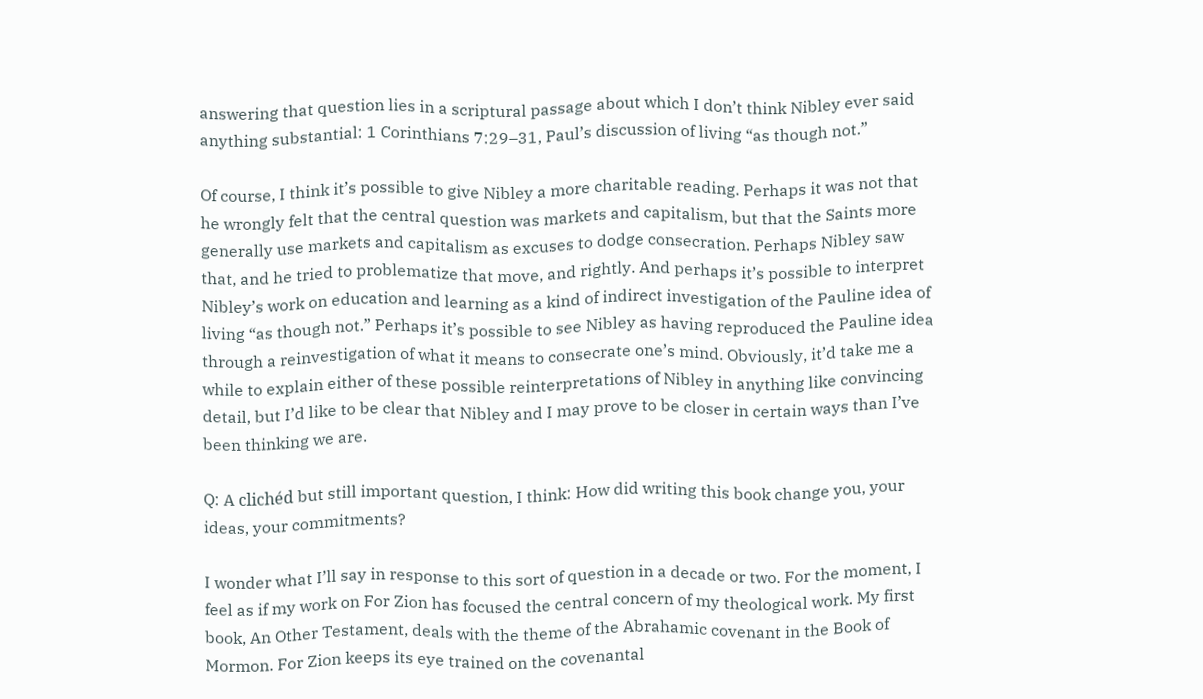answering that question lies in a scriptural passage about which I don’t think Nibley ever said anything substantial: 1 Corinthians 7:29–31, Paul’s discussion of living “as though not.”

Of course, I think it’s possible to give Nibley a more charitable reading. Perhaps it was not that he wrongly felt that the central question was markets and capitalism, but that the Saints more generally use markets and capitalism as excuses to dodge consecration. Perhaps Nibley saw that, and he tried to problematize that move, and rightly. And perhaps it’s possible to interpret Nibley’s work on education and learning as a kind of indirect investigation of the Pauline idea of living “as though not.” Perhaps it’s possible to see Nibley as having reproduced the Pauline idea through a reinvestigation of what it means to consecrate one’s mind. Obviously, it’d take me a while to explain either of these possible reinterpretations of Nibley in anything like convincing detail, but I’d like to be clear that Nibley and I may prove to be closer in certain ways than I’ve been thinking we are.

Q: A clichéd but still important question, I think: How did writing this book change you, your ideas, your commitments?

I wonder what I’ll say in response to this sort of question in a decade or two. For the moment, I feel as if my work on For Zion has focused the central concern of my theological work. My first book, An Other Testament, deals with the theme of the Abrahamic covenant in the Book of Mormon. For Zion keeps its eye trained on the covenantal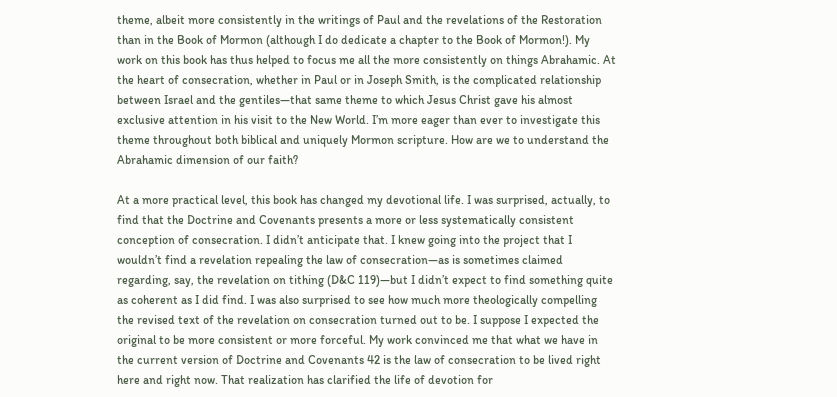theme, albeit more consistently in the writings of Paul and the revelations of the Restoration than in the Book of Mormon (although I do dedicate a chapter to the Book of Mormon!). My work on this book has thus helped to focus me all the more consistently on things Abrahamic. At the heart of consecration, whether in Paul or in Joseph Smith, is the complicated relationship between Israel and the gentiles—that same theme to which Jesus Christ gave his almost exclusive attention in his visit to the New World. I’m more eager than ever to investigate this theme throughout both biblical and uniquely Mormon scripture. How are we to understand the Abrahamic dimension of our faith?

At a more practical level, this book has changed my devotional life. I was surprised, actually, to find that the Doctrine and Covenants presents a more or less systematically consistent conception of consecration. I didn’t anticipate that. I knew going into the project that I wouldn’t find a revelation repealing the law of consecration—as is sometimes claimed regarding, say, the revelation on tithing (D&C 119)—but I didn’t expect to find something quite as coherent as I did find. I was also surprised to see how much more theologically compelling the revised text of the revelation on consecration turned out to be. I suppose I expected the original to be more consistent or more forceful. My work convinced me that what we have in the current version of Doctrine and Covenants 42 is the law of consecration to be lived right here and right now. That realization has clarified the life of devotion for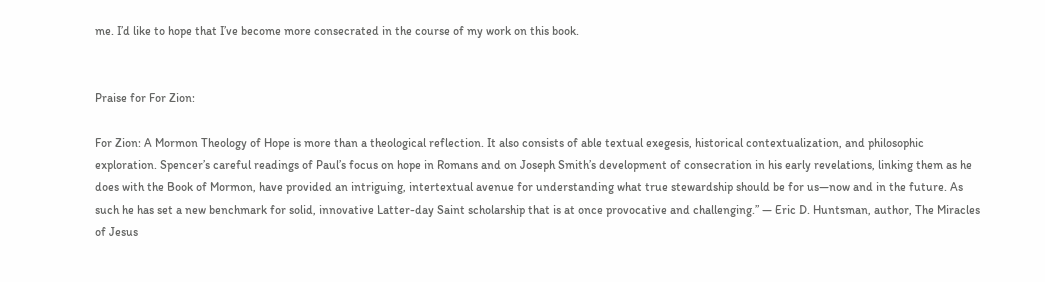me. I’d like to hope that I’ve become more consecrated in the course of my work on this book.


Praise for For Zion:

For Zion: A Mormon Theology of Hope is more than a theological reflection. It also consists of able textual exegesis, historical contextualization, and philosophic exploration. Spencer’s careful readings of Paul’s focus on hope in Romans and on Joseph Smith’s development of consecration in his early revelations, linking them as he does with the Book of Mormon, have provided an intriguing, intertextual avenue for understanding what true stewardship should be for us—now and in the future. As such he has set a new benchmark for solid, innovative Latter-day Saint scholarship that is at once provocative and challenging.” — Eric D. Huntsman, author, The Miracles of Jesus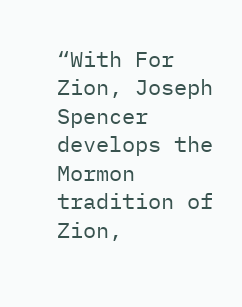“With For Zion, Joseph Spencer develops the Mormon tradition of Zion,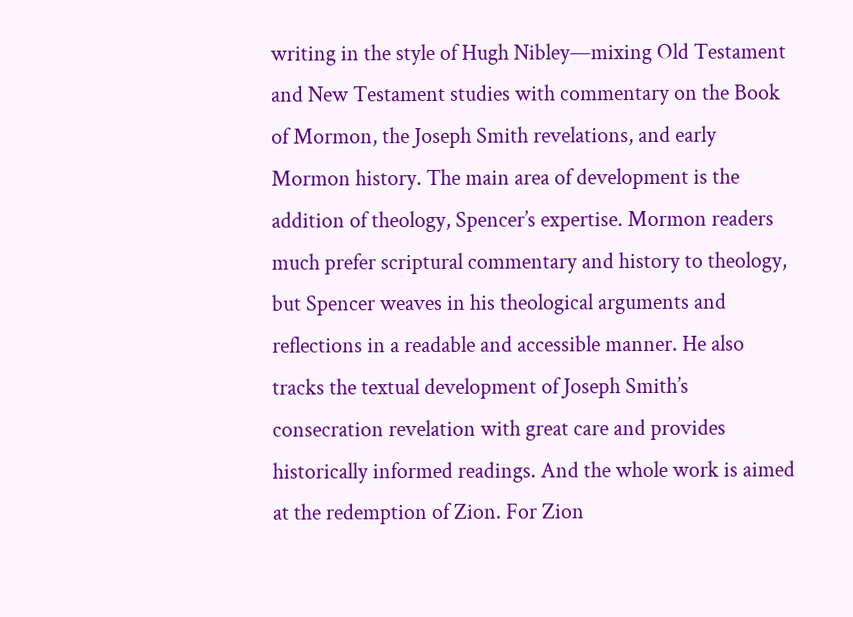writing in the style of Hugh Nibley—mixing Old Testament and New Testament studies with commentary on the Book of Mormon, the Joseph Smith revelations, and early Mormon history. The main area of development is the addition of theology, Spencer’s expertise. Mormon readers much prefer scriptural commentary and history to theology, but Spencer weaves in his theological arguments and reflections in a readable and accessible manner. He also tracks the textual development of Joseph Smith’s consecration revelation with great care and provides historically informed readings. And the whole work is aimed at the redemption of Zion. For Zion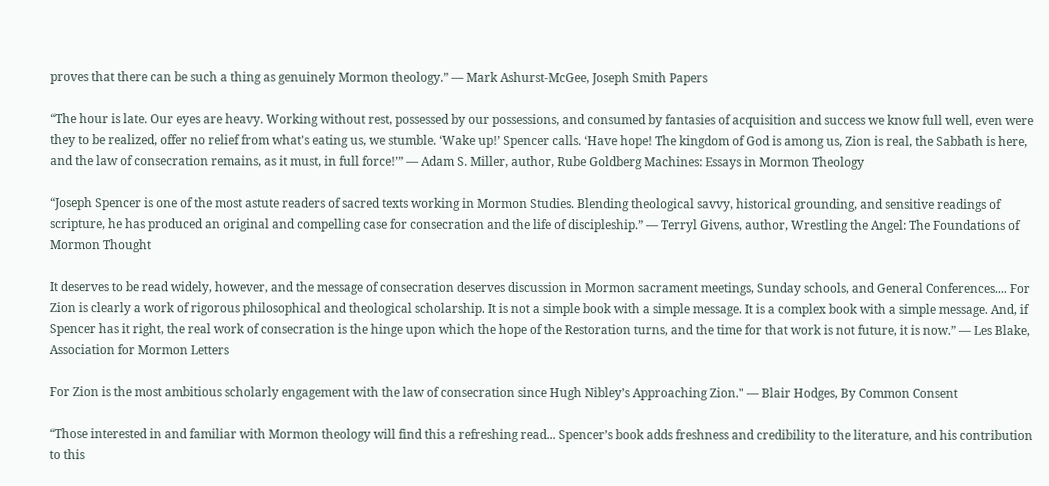proves that there can be such a thing as genuinely Mormon theology.” — Mark Ashurst-McGee, Joseph Smith Papers

“The hour is late. Our eyes are heavy. Working without rest, possessed by our possessions, and consumed by fantasies of acquisition and success we know full well, even were they to be realized, offer no relief from what's eating us, we stumble. ‘Wake up!’ Spencer calls. ‘Have hope! The kingdom of God is among us, Zion is real, the Sabbath is here, and the law of consecration remains, as it must, in full force!’” — Adam S. Miller, author, Rube Goldberg Machines: Essays in Mormon Theology

“Joseph Spencer is one of the most astute readers of sacred texts working in Mormon Studies. Blending theological savvy, historical grounding, and sensitive readings of scripture, he has produced an original and compelling case for consecration and the life of discipleship.” — Terryl Givens, author, Wrestling the Angel: The Foundations of Mormon Thought

It deserves to be read widely, however, and the message of consecration deserves discussion in Mormon sacrament meetings, Sunday schools, and General Conferences.... For Zion is clearly a work of rigorous philosophical and theological scholarship. It is not a simple book with a simple message. It is a complex book with a simple message. And, if Spencer has it right, the real work of consecration is the hinge upon which the hope of the Restoration turns, and the time for that work is not future, it is now.” — Les Blake, Association for Mormon Letters

For Zion is the most ambitious scholarly engagement with the law of consecration since Hugh Nibley’s Approaching Zion." — Blair Hodges, By Common Consent

“Those interested in and familiar with Mormon theology will find this a refreshing read... Spencer’s book adds freshness and credibility to the literature, and his contribution to this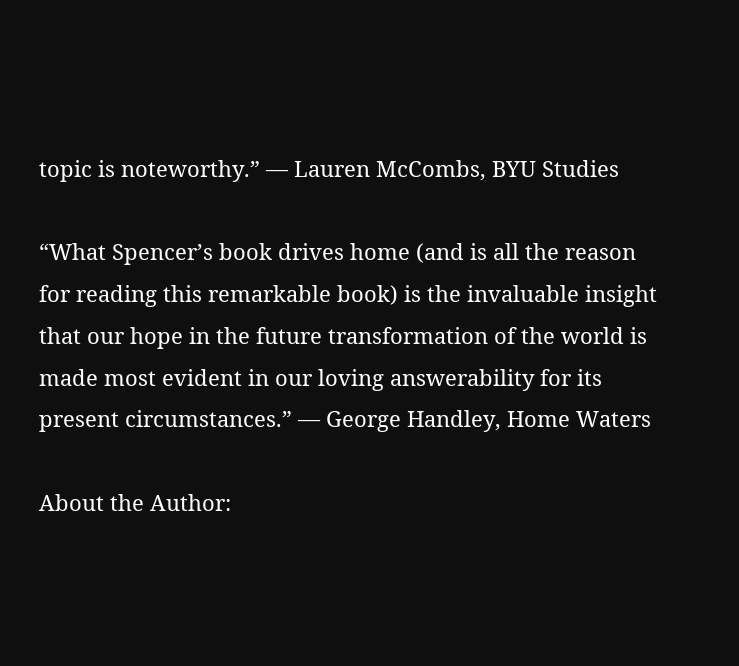topic is noteworthy.” — Lauren McCombs, BYU Studies

“What Spencer’s book drives home (and is all the reason for reading this remarkable book) is the invaluable insight that our hope in the future transformation of the world is made most evident in our loving answerability for its present circumstances.” — George Handley, Home Waters

About the Author: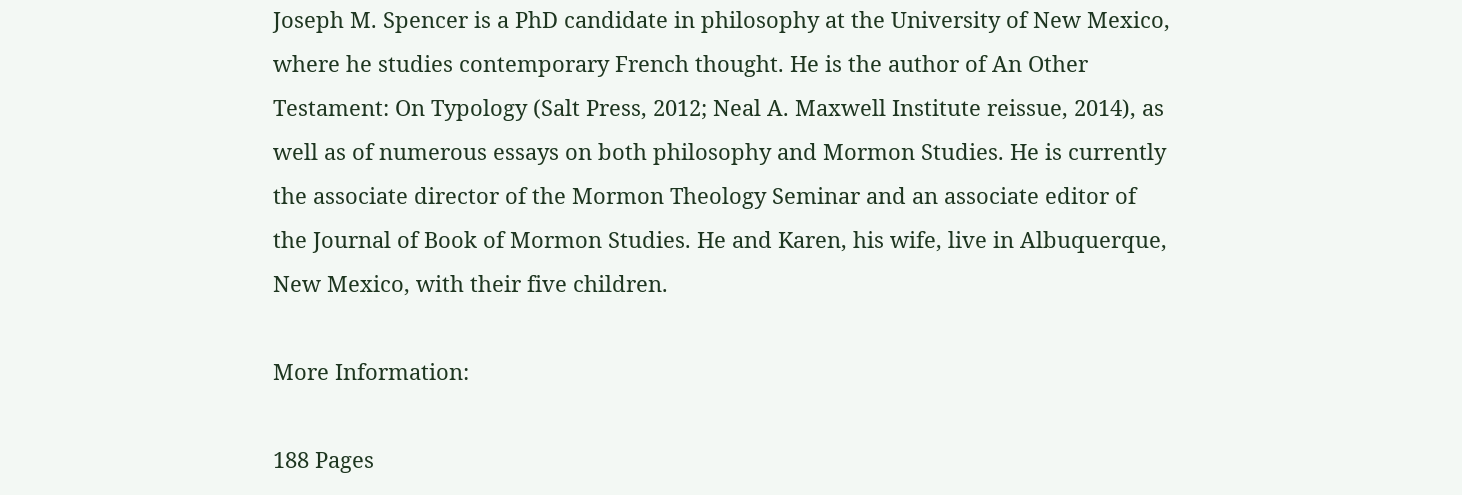Joseph M. Spencer is a PhD candidate in philosophy at the University of New Mexico, where he studies contemporary French thought. He is the author of An Other Testament: On Typology (Salt Press, 2012; Neal A. Maxwell Institute reissue, 2014), as well as of numerous essays on both philosophy and Mormon Studies. He is currently the associate director of the Mormon Theology Seminar and an associate editor of the Journal of Book of Mormon Studies. He and Karen, his wife, live in Albuquerque, New Mexico, with their five children.

More Information:

188 Pages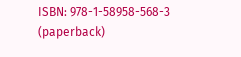ISBN: 978-1-58958-568-3 (paperback)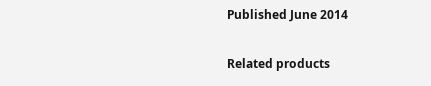Published June 2014

Related products